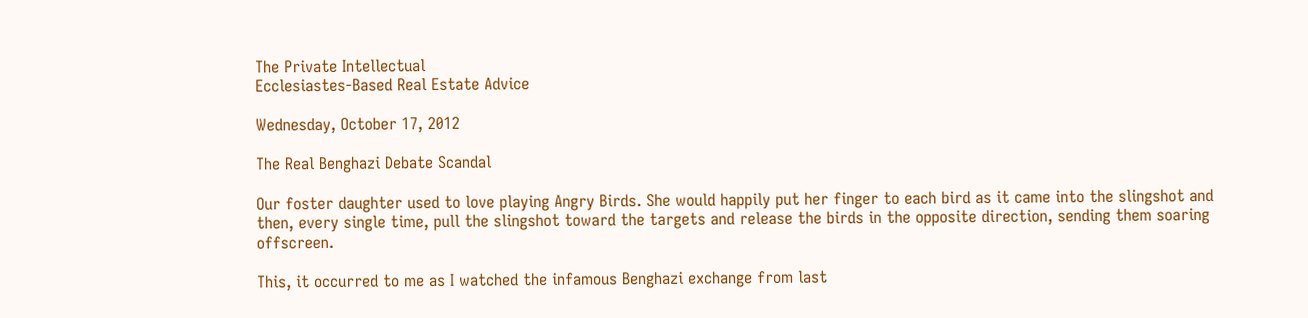The Private Intellectual
Ecclesiastes-Based Real Estate Advice

Wednesday, October 17, 2012

The Real Benghazi Debate Scandal

Our foster daughter used to love playing Angry Birds. She would happily put her finger to each bird as it came into the slingshot and then, every single time, pull the slingshot toward the targets and release the birds in the opposite direction, sending them soaring offscreen.

This, it occurred to me as I watched the infamous Benghazi exchange from last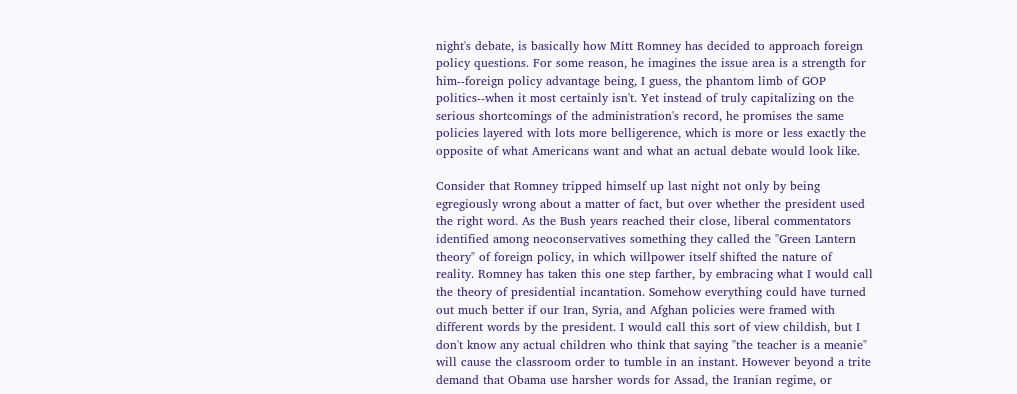night's debate, is basically how Mitt Romney has decided to approach foreign policy questions. For some reason, he imagines the issue area is a strength for him--foreign policy advantage being, I guess, the phantom limb of GOP politics--when it most certainly isn't. Yet instead of truly capitalizing on the serious shortcomings of the administration's record, he promises the same policies layered with lots more belligerence, which is more or less exactly the opposite of what Americans want and what an actual debate would look like.

Consider that Romney tripped himself up last night not only by being egregiously wrong about a matter of fact, but over whether the president used the right word. As the Bush years reached their close, liberal commentators identified among neoconservatives something they called the "Green Lantern theory" of foreign policy, in which willpower itself shifted the nature of reality. Romney has taken this one step farther, by embracing what I would call the theory of presidential incantation. Somehow everything could have turned out much better if our Iran, Syria, and Afghan policies were framed with different words by the president. I would call this sort of view childish, but I don't know any actual children who think that saying "the teacher is a meanie" will cause the classroom order to tumble in an instant. However beyond a trite demand that Obama use harsher words for Assad, the Iranian regime, or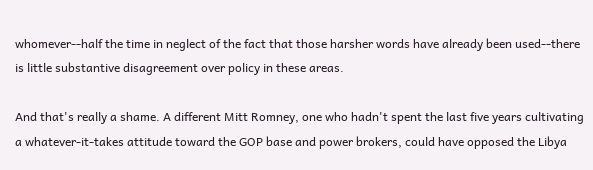whomever--half the time in neglect of the fact that those harsher words have already been used--there is little substantive disagreement over policy in these areas.

And that's really a shame. A different Mitt Romney, one who hadn't spent the last five years cultivating a whatever-it-takes attitude toward the GOP base and power brokers, could have opposed the Libya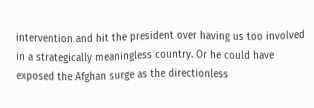intervention and hit the president over having us too involved in a strategically meaningless country. Or he could have exposed the Afghan surge as the directionless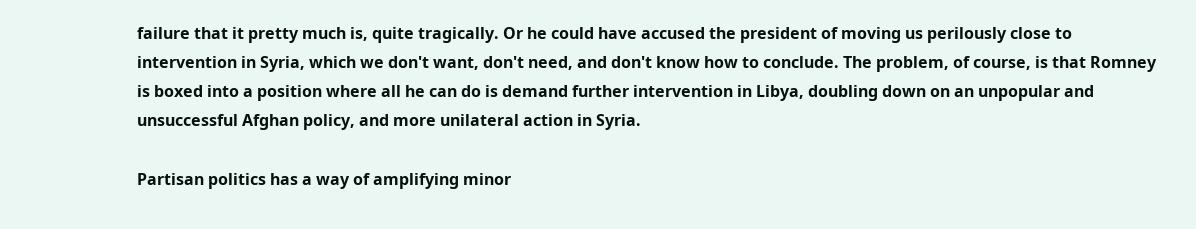failure that it pretty much is, quite tragically. Or he could have accused the president of moving us perilously close to intervention in Syria, which we don't want, don't need, and don't know how to conclude. The problem, of course, is that Romney is boxed into a position where all he can do is demand further intervention in Libya, doubling down on an unpopular and unsuccessful Afghan policy, and more unilateral action in Syria.

Partisan politics has a way of amplifying minor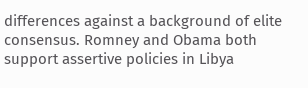differences against a background of elite consensus. Romney and Obama both support assertive policies in Libya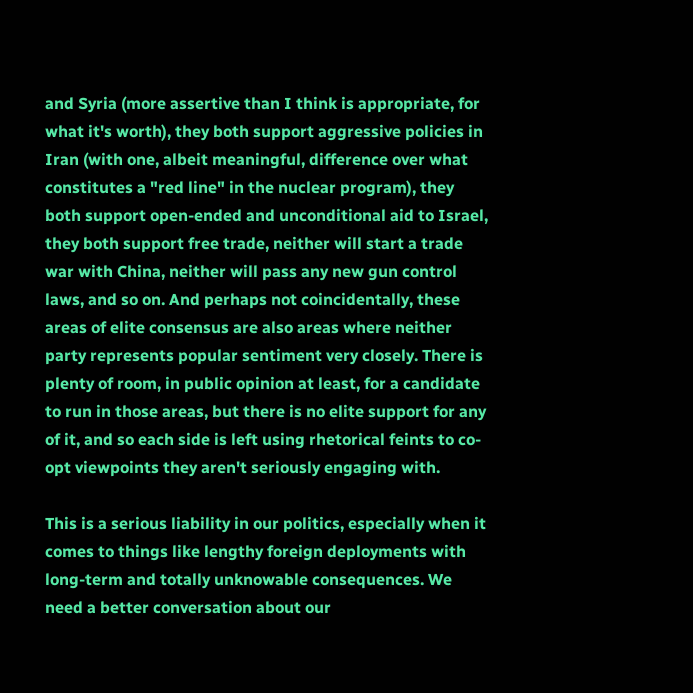and Syria (more assertive than I think is appropriate, for what it's worth), they both support aggressive policies in Iran (with one, albeit meaningful, difference over what constitutes a "red line" in the nuclear program), they both support open-ended and unconditional aid to Israel, they both support free trade, neither will start a trade war with China, neither will pass any new gun control laws, and so on. And perhaps not coincidentally, these areas of elite consensus are also areas where neither party represents popular sentiment very closely. There is plenty of room, in public opinion at least, for a candidate to run in those areas, but there is no elite support for any of it, and so each side is left using rhetorical feints to co-opt viewpoints they aren't seriously engaging with.

This is a serious liability in our politics, especially when it comes to things like lengthy foreign deployments with long-term and totally unknowable consequences. We need a better conversation about our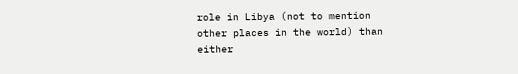role in Libya (not to mention other places in the world) than either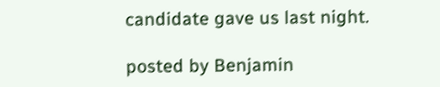candidate gave us last night.

posted by Benjamin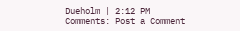Dueholm | 2:12 PM
Comments: Post a Comment